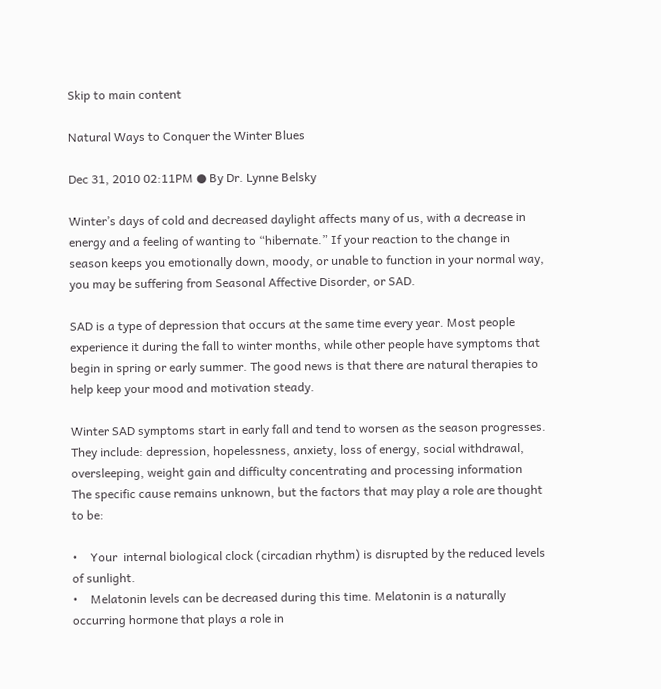Skip to main content

Natural Ways to Conquer the Winter Blues

Dec 31, 2010 02:11PM ● By Dr. Lynne Belsky

Winter’s days of cold and decreased daylight affects many of us, with a decrease in energy and a feeling of wanting to “hibernate.” If your reaction to the change in season keeps you emotionally down, moody, or unable to function in your normal way, you may be suffering from Seasonal Affective Disorder, or SAD.

SAD is a type of depression that occurs at the same time every year. Most people experience it during the fall to winter months, while other people have symptoms that begin in spring or early summer. The good news is that there are natural therapies to help keep your mood and motivation steady.

Winter SAD symptoms start in early fall and tend to worsen as the season progresses. They include: depression, hopelessness, anxiety, loss of energy, social withdrawal, oversleeping, weight gain and difficulty concentrating and processing information
The specific cause remains unknown, but the factors that may play a role are thought to be:

•    Your  internal biological clock (circadian rhythm) is disrupted by the reduced levels of sunlight.
•    Melatonin levels can be decreased during this time. Melatonin is a naturally occurring hormone that plays a role in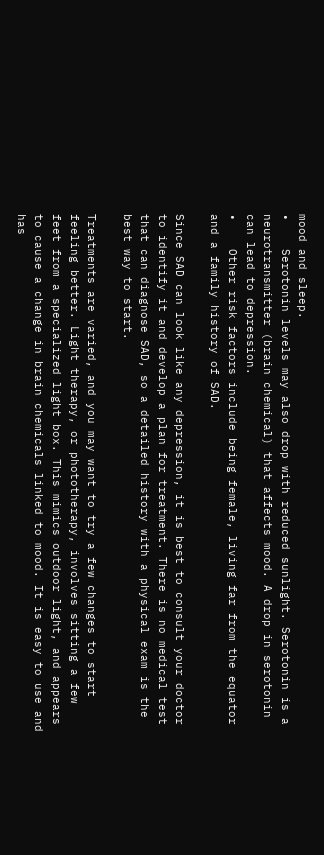mood and sleep.
•    Serotonin levels may also drop with reduced sunlight. Serotonin is a neurotransmitter (brain chemical) that affects mood. A drop in serotonin can lead to depression.
•    Other risk factors include being female, living far from the equator and a family history of SAD.

Since SAD can look like any depression, it is best to consult your doctor to identify it and develop a plan for treatment. There is no medical test that can diagnose SAD, so a detailed history with a physical exam is the best way to start.

Treatments are varied, and you may want to try a few changes to start feeling better. Light therapy, or phototherapy, involves sitting a few feet from a specialized light box. This mimics outdoor light, and appears to cause a change in brain chemicals linked to mood. It is easy to use and has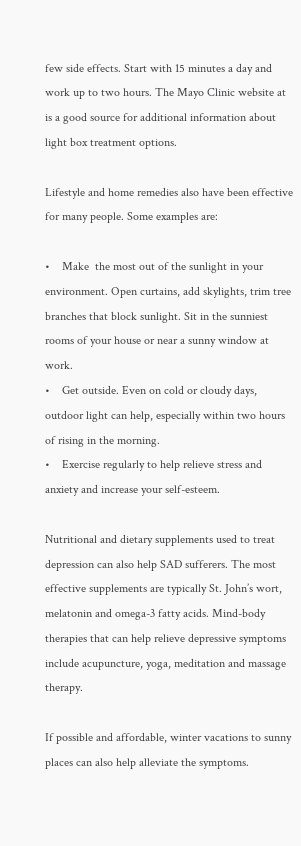few side effects. Start with 15 minutes a day and work up to two hours. The Mayo Clinic website at is a good source for additional information about light box treatment options.

Lifestyle and home remedies also have been effective for many people. Some examples are:

•    Make  the most out of the sunlight in your environment. Open curtains, add skylights, trim tree branches that block sunlight. Sit in the sunniest rooms of your house or near a sunny window at work.
•    Get outside. Even on cold or cloudy days, outdoor light can help, especially within two hours of rising in the morning.
•    Exercise regularly to help relieve stress and anxiety and increase your self-esteem.

Nutritional and dietary supplements used to treat depression can also help SAD sufferers. The most effective supplements are typically St. John’s wort, melatonin and omega-3 fatty acids. Mind-body therapies that can help relieve depressive symptoms include acupuncture, yoga, meditation and massage therapy.

If possible and affordable, winter vacations to sunny places can also help alleviate the symptoms.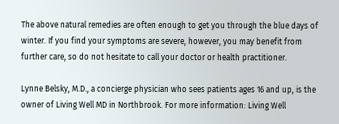The above natural remedies are often enough to get you through the blue days of winter. If you find your symptoms are severe, however, you may benefit from further care, so do not hesitate to call your doctor or health practitioner.

Lynne Belsky, M.D., a concierge physician who sees patients ages 16 and up, is the owner of Living Well MD in Northbrook. For more information: Living Well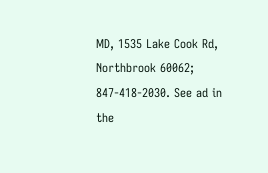MD, 1535 Lake Cook Rd, Northbrook 60062; 847-418-2030. See ad in the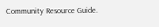Community Resource Guide.